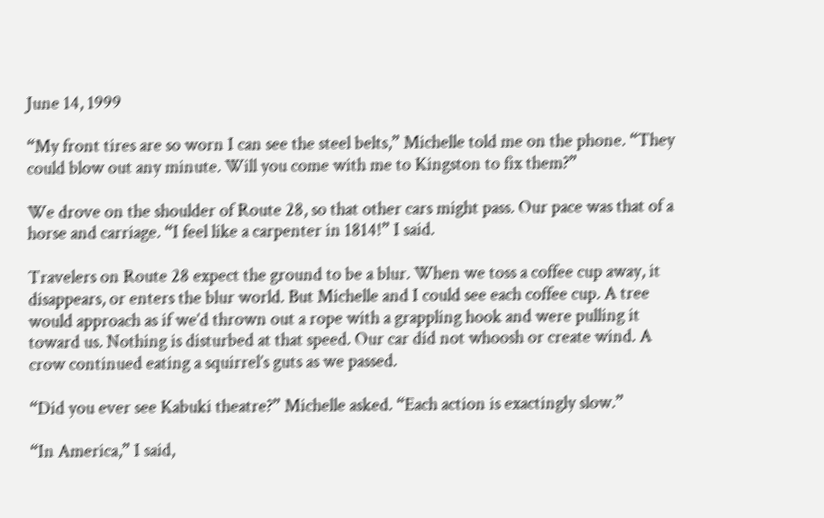June 14, 1999

“My front tires are so worn I can see the steel belts,” Michelle told me on the phone. “They could blow out any minute. Will you come with me to Kingston to fix them?”

We drove on the shoulder of Route 28, so that other cars might pass. Our pace was that of a horse and carriage. “I feel like a carpenter in 1814!” I said.

Travelers on Route 28 expect the ground to be a blur. When we toss a coffee cup away, it disappears, or enters the blur world. But Michelle and I could see each coffee cup. A tree would approach as if we’d thrown out a rope with a grappling hook and were pulling it toward us. Nothing is disturbed at that speed. Our car did not whoosh or create wind. A crow continued eating a squirrel’s guts as we passed.

“Did you ever see Kabuki theatre?” Michelle asked. “Each action is exactingly slow.”

“In America,” I said,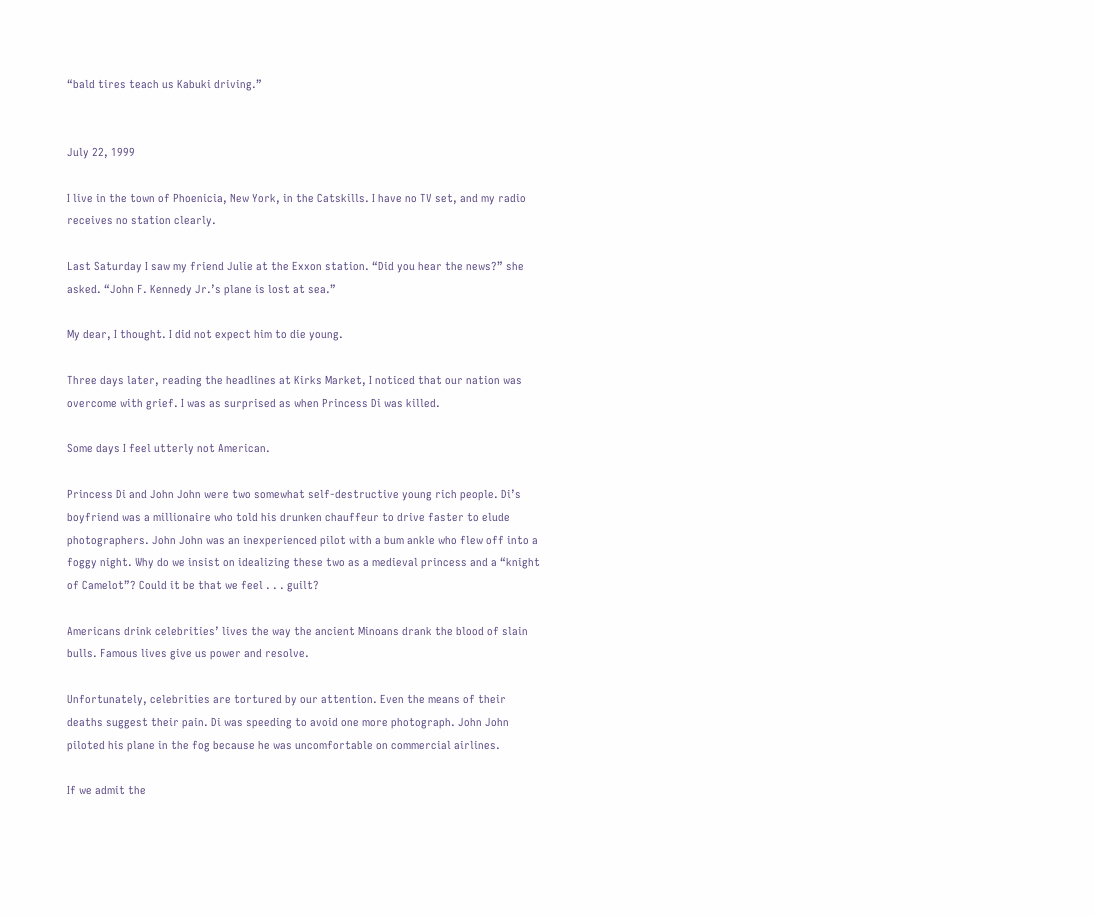“bald tires teach us Kabuki driving.”


July 22, 1999

I live in the town of Phoenicia, New York, in the Catskills. I have no TV set, and my radio receives no station clearly.

Last Saturday I saw my friend Julie at the Exxon station. “Did you hear the news?” she asked. “John F. Kennedy Jr.’s plane is lost at sea.”

My dear, I thought. I did not expect him to die young.

Three days later, reading the headlines at Kirks Market, I noticed that our nation was overcome with grief. I was as surprised as when Princess Di was killed.

Some days I feel utterly not American.

Princess Di and John John were two somewhat self-destructive young rich people. Di’s boyfriend was a millionaire who told his drunken chauffeur to drive faster to elude photographers. John John was an inexperienced pilot with a bum ankle who flew off into a foggy night. Why do we insist on idealizing these two as a medieval princess and a “knight of Camelot”? Could it be that we feel . . . guilt?

Americans drink celebrities’ lives the way the ancient Minoans drank the blood of slain bulls. Famous lives give us power and resolve.

Unfortunately, celebrities are tortured by our attention. Even the means of their deaths suggest their pain. Di was speeding to avoid one more photograph. John John piloted his plane in the fog because he was uncomfortable on commercial airlines.

If we admit the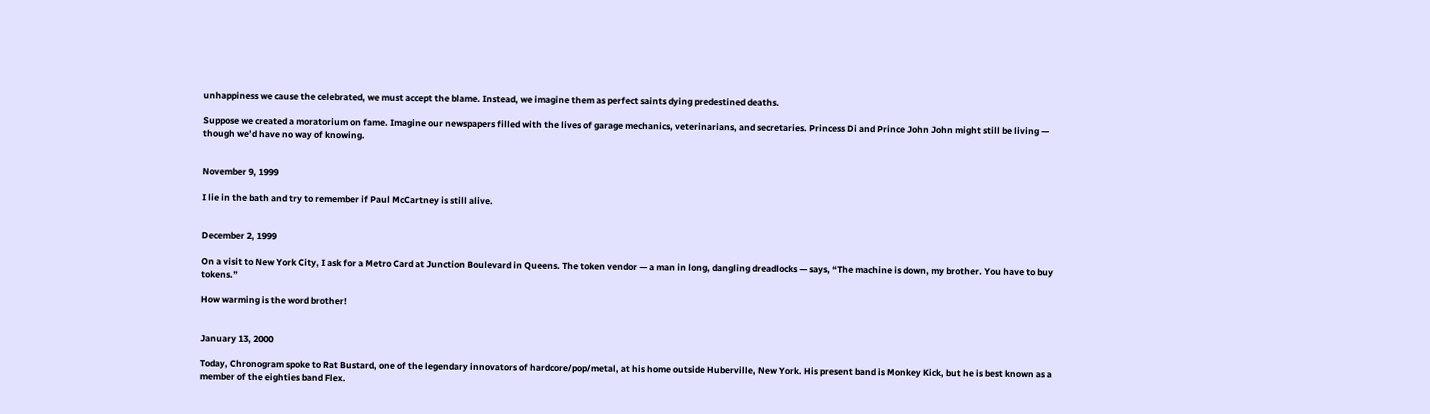unhappiness we cause the celebrated, we must accept the blame. Instead, we imagine them as perfect saints dying predestined deaths.

Suppose we created a moratorium on fame. Imagine our newspapers filled with the lives of garage mechanics, veterinarians, and secretaries. Princess Di and Prince John John might still be living — though we’d have no way of knowing.


November 9, 1999

I lie in the bath and try to remember if Paul McCartney is still alive.


December 2, 1999

On a visit to New York City, I ask for a Metro Card at Junction Boulevard in Queens. The token vendor — a man in long, dangling dreadlocks — says, “The machine is down, my brother. You have to buy tokens.”

How warming is the word brother!


January 13, 2000

Today, Chronogram spoke to Rat Bustard, one of the legendary innovators of hardcore/pop/metal, at his home outside Huberville, New York. His present band is Monkey Kick, but he is best known as a member of the eighties band Flex.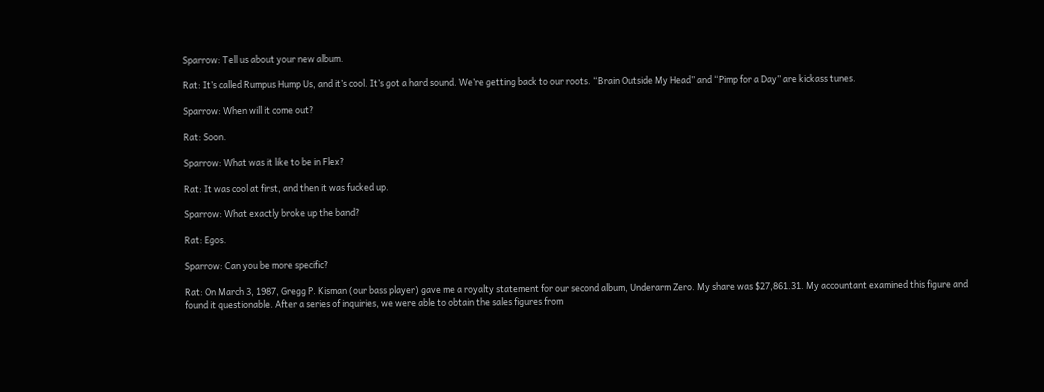Sparrow: Tell us about your new album.

Rat: It’s called Rumpus Hump Us, and it’s cool. It’s got a hard sound. We’re getting back to our roots. “Brain Outside My Head” and “Pimp for a Day” are kickass tunes.

Sparrow: When will it come out?

Rat: Soon.

Sparrow: What was it like to be in Flex?

Rat: It was cool at first, and then it was fucked up.

Sparrow: What exactly broke up the band?

Rat: Egos.

Sparrow: Can you be more specific?

Rat: On March 3, 1987, Gregg P. Kisman (our bass player) gave me a royalty statement for our second album, Underarm Zero. My share was $27,861.31. My accountant examined this figure and found it questionable. After a series of inquiries, we were able to obtain the sales figures from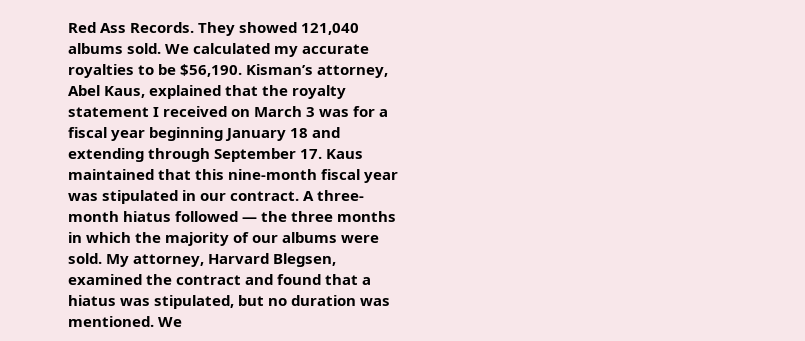Red Ass Records. They showed 121,040 albums sold. We calculated my accurate royalties to be $56,190. Kisman’s attorney, Abel Kaus, explained that the royalty statement I received on March 3 was for a fiscal year beginning January 18 and extending through September 17. Kaus maintained that this nine-month fiscal year was stipulated in our contract. A three-month hiatus followed — the three months in which the majority of our albums were sold. My attorney, Harvard Blegsen, examined the contract and found that a hiatus was stipulated, but no duration was mentioned. We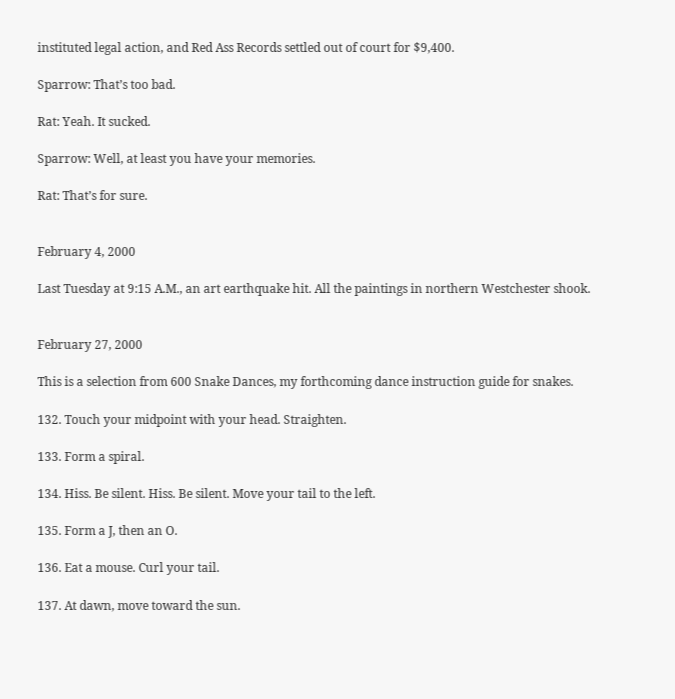instituted legal action, and Red Ass Records settled out of court for $9,400.

Sparrow: That’s too bad.

Rat: Yeah. It sucked.

Sparrow: Well, at least you have your memories.

Rat: That’s for sure.


February 4, 2000

Last Tuesday at 9:15 A.M., an art earthquake hit. All the paintings in northern Westchester shook.


February 27, 2000

This is a selection from 600 Snake Dances, my forthcoming dance instruction guide for snakes.

132. Touch your midpoint with your head. Straighten.

133. Form a spiral.

134. Hiss. Be silent. Hiss. Be silent. Move your tail to the left.

135. Form a J, then an O.

136. Eat a mouse. Curl your tail.

137. At dawn, move toward the sun.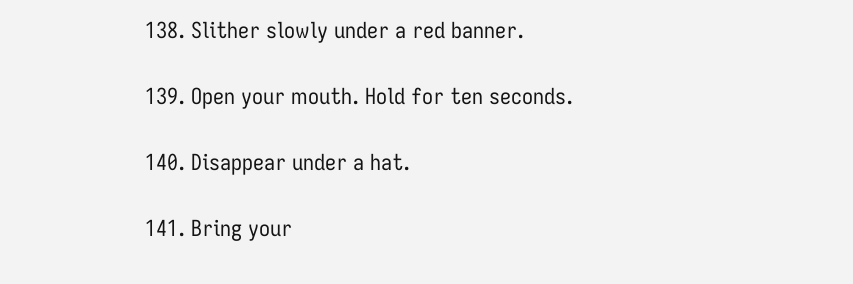138. Slither slowly under a red banner.

139. Open your mouth. Hold for ten seconds.

140. Disappear under a hat.

141. Bring your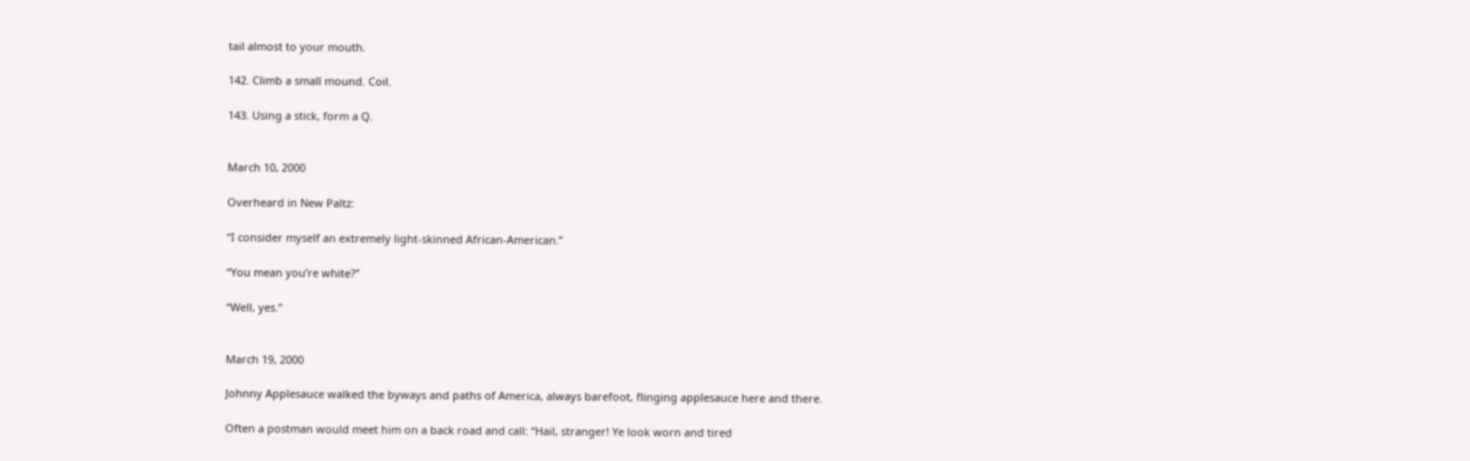tail almost to your mouth.

142. Climb a small mound. Coil.

143. Using a stick, form a Q.


March 10, 2000

Overheard in New Paltz:

“I consider myself an extremely light-skinned African-American.”

“You mean you’re white?”

“Well, yes.”


March 19, 2000

Johnny Applesauce walked the byways and paths of America, always barefoot, flinging applesauce here and there.

Often a postman would meet him on a back road and call: “Hail, stranger! Ye look worn and tired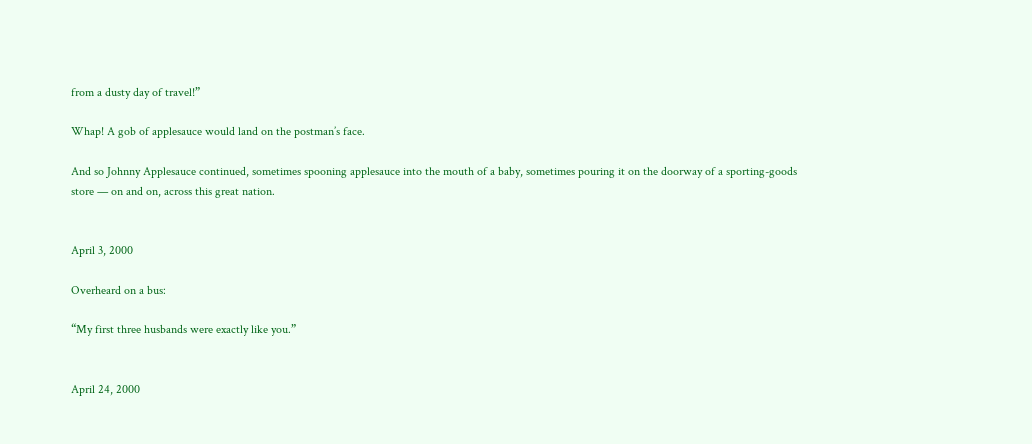from a dusty day of travel!”

Whap! A gob of applesauce would land on the postman’s face.

And so Johnny Applesauce continued, sometimes spooning applesauce into the mouth of a baby, sometimes pouring it on the doorway of a sporting-goods store — on and on, across this great nation.


April 3, 2000

Overheard on a bus:

“My first three husbands were exactly like you.”


April 24, 2000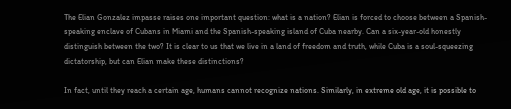The Elian Gonzalez impasse raises one important question: what is a nation? Elian is forced to choose between a Spanish-speaking enclave of Cubans in Miami and the Spanish-speaking island of Cuba nearby. Can a six-year-old honestly distinguish between the two? It is clear to us that we live in a land of freedom and truth, while Cuba is a soul-squeezing dictatorship, but can Elian make these distinctions?

In fact, until they reach a certain age, humans cannot recognize nations. Similarly, in extreme old age, it is possible to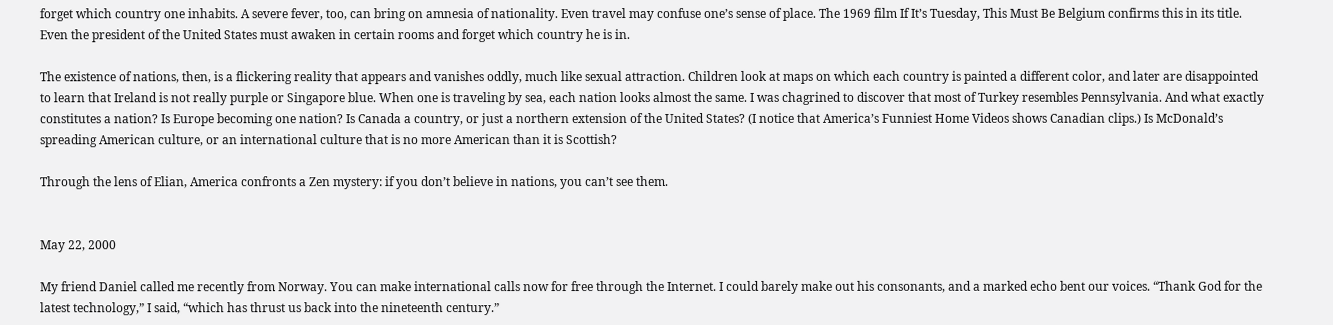forget which country one inhabits. A severe fever, too, can bring on amnesia of nationality. Even travel may confuse one’s sense of place. The 1969 film If It’s Tuesday, This Must Be Belgium confirms this in its title. Even the president of the United States must awaken in certain rooms and forget which country he is in.

The existence of nations, then, is a flickering reality that appears and vanishes oddly, much like sexual attraction. Children look at maps on which each country is painted a different color, and later are disappointed to learn that Ireland is not really purple or Singapore blue. When one is traveling by sea, each nation looks almost the same. I was chagrined to discover that most of Turkey resembles Pennsylvania. And what exactly constitutes a nation? Is Europe becoming one nation? Is Canada a country, or just a northern extension of the United States? (I notice that America’s Funniest Home Videos shows Canadian clips.) Is McDonald’s spreading American culture, or an international culture that is no more American than it is Scottish?

Through the lens of Elian, America confronts a Zen mystery: if you don’t believe in nations, you can’t see them.


May 22, 2000

My friend Daniel called me recently from Norway. You can make international calls now for free through the Internet. I could barely make out his consonants, and a marked echo bent our voices. “Thank God for the latest technology,” I said, “which has thrust us back into the nineteenth century.”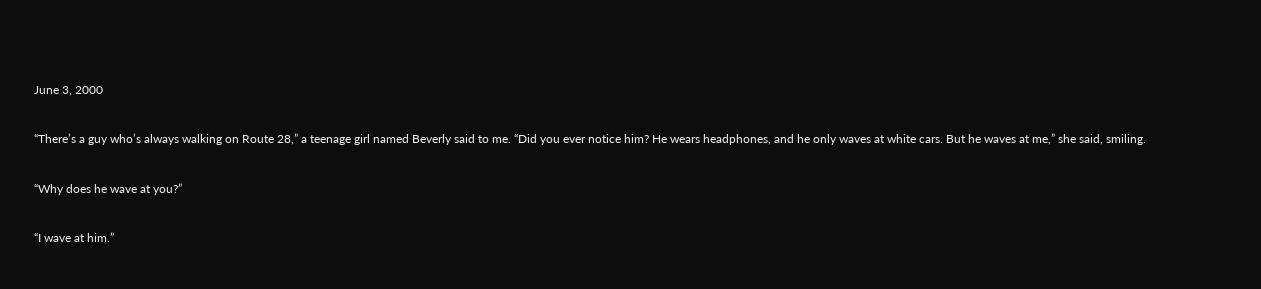June 3, 2000

“There’s a guy who’s always walking on Route 28,” a teenage girl named Beverly said to me. “Did you ever notice him? He wears headphones, and he only waves at white cars. But he waves at me,” she said, smiling.

“Why does he wave at you?”

“I wave at him.”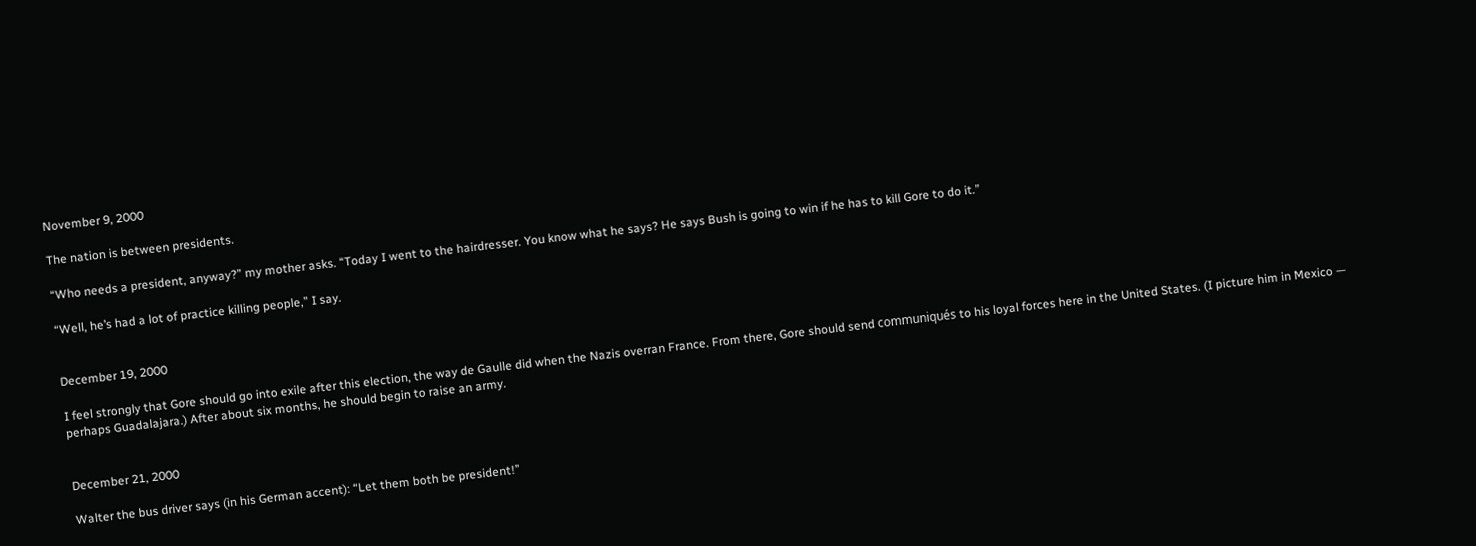November 9, 2000

The nation is between presidents.

“Who needs a president, anyway?” my mother asks. “Today I went to the hairdresser. You know what he says? He says Bush is going to win if he has to kill Gore to do it.”

“Well, he’s had a lot of practice killing people,” I say.


December 19, 2000

I feel strongly that Gore should go into exile after this election, the way de Gaulle did when the Nazis overran France. From there, Gore should send communiqués to his loyal forces here in the United States. (I picture him in Mexico — perhaps Guadalajara.) After about six months, he should begin to raise an army.


December 21, 2000

Walter the bus driver says (in his German accent): “Let them both be president!”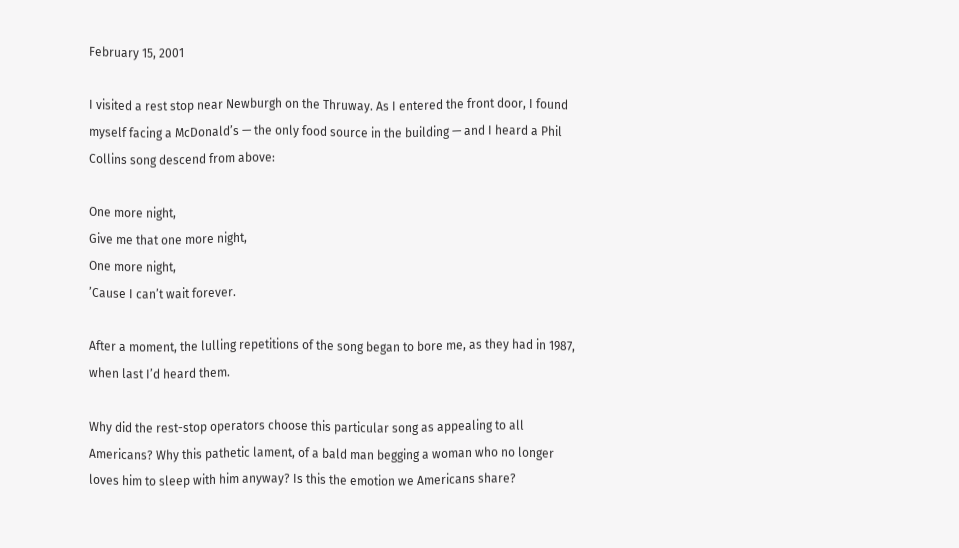February 15, 2001

I visited a rest stop near Newburgh on the Thruway. As I entered the front door, I found myself facing a McDonald’s — the only food source in the building — and I heard a Phil Collins song descend from above:

One more night,
Give me that one more night,
One more night,
’Cause I can’t wait forever.

After a moment, the lulling repetitions of the song began to bore me, as they had in 1987, when last I’d heard them.

Why did the rest-stop operators choose this particular song as appealing to all Americans? Why this pathetic lament, of a bald man begging a woman who no longer loves him to sleep with him anyway? Is this the emotion we Americans share?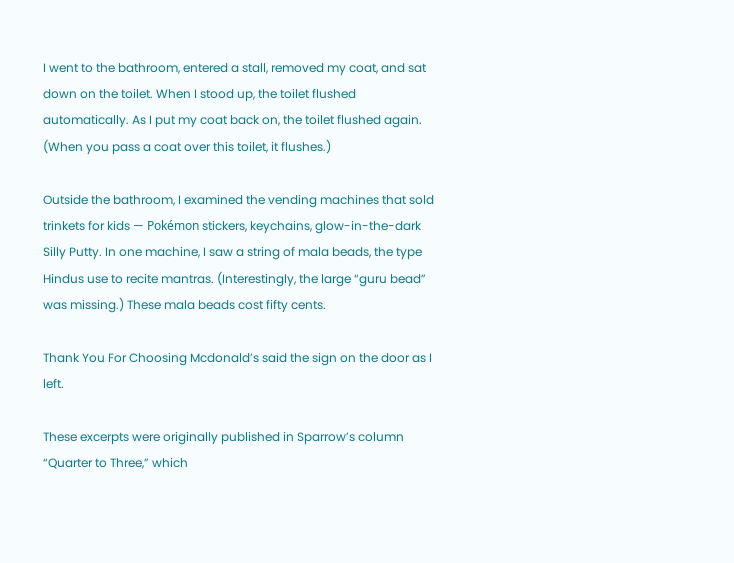I went to the bathroom, entered a stall, removed my coat, and sat down on the toilet. When I stood up, the toilet flushed automatically. As I put my coat back on, the toilet flushed again. (When you pass a coat over this toilet, it flushes.)

Outside the bathroom, I examined the vending machines that sold trinkets for kids — Pokémon stickers, keychains, glow-in-the-dark Silly Putty. In one machine, I saw a string of mala beads, the type Hindus use to recite mantras. (Interestingly, the large “guru bead” was missing.) These mala beads cost fifty cents.

Thank You For Choosing Mcdonald’s said the sign on the door as I left.

These excerpts were originally published in Sparrow’s column “Quarter to Three,” which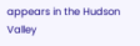appears in the Hudson Valley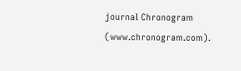journal Chronogram (www.chronogram.com).